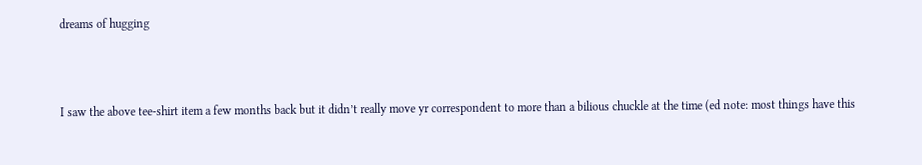dreams of hugging



I saw the above tee-shirt item a few months back but it didn’t really move yr correspondent to more than a bilious chuckle at the time (ed note: most things have this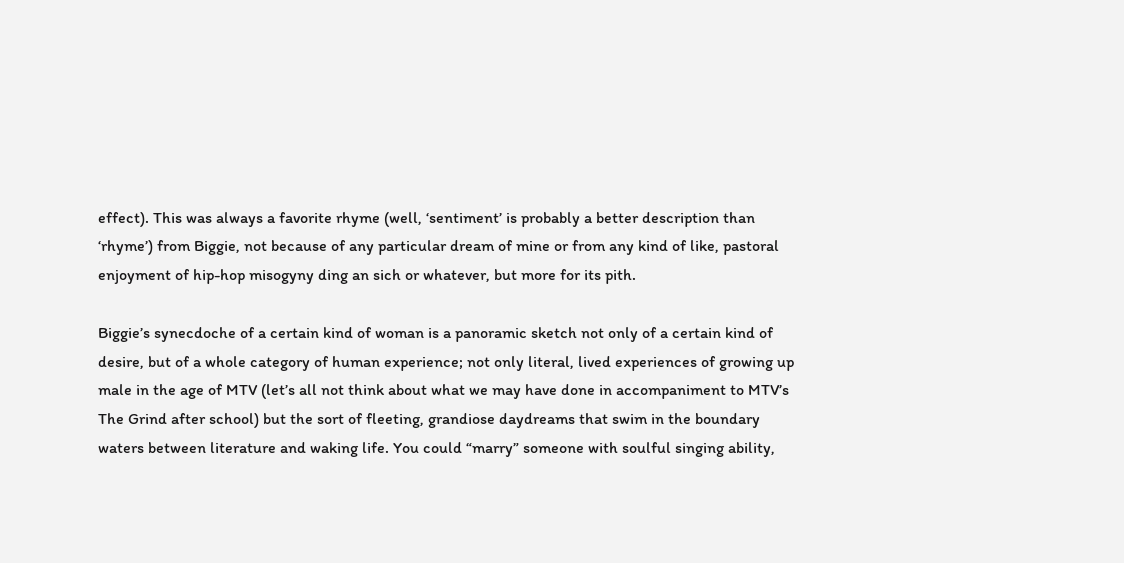effect). This was always a favorite rhyme (well, ‘sentiment’ is probably a better description than ‘rhyme’) from Biggie, not because of any particular dream of mine or from any kind of like, pastoral enjoyment of hip-hop misogyny ding an sich or whatever, but more for its pith.

Biggie’s synecdoche of a certain kind of woman is a panoramic sketch not only of a certain kind of desire, but of a whole category of human experience; not only literal, lived experiences of growing up male in the age of MTV (let’s all not think about what we may have done in accompaniment to MTV’s The Grind after school) but the sort of fleeting, grandiose daydreams that swim in the boundary waters between literature and waking life. You could “marry” someone with soulful singing ability,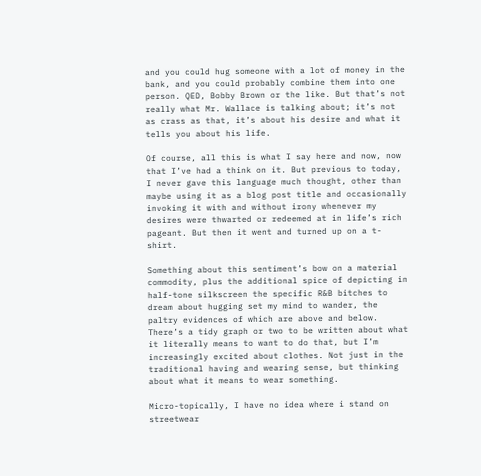and you could hug someone with a lot of money in the bank, and you could probably combine them into one person. QED, Bobby Brown or the like. But that’s not really what Mr. Wallace is talking about; it’s not as crass as that, it’s about his desire and what it tells you about his life.

Of course, all this is what I say here and now, now that I’ve had a think on it. But previous to today, I never gave this language much thought, other than maybe using it as a blog post title and occasionally invoking it with and without irony whenever my desires were thwarted or redeemed at in life’s rich pageant. But then it went and turned up on a t-shirt.

Something about this sentiment’s bow on a material commodity, plus the additional spice of depicting in half-tone silkscreen the specific R&B bitches to dream about hugging set my mind to wander, the paltry evidences of which are above and below. There’s a tidy graph or two to be written about what it literally means to want to do that, but I’m increasingly excited about clothes. Not just in the traditional having and wearing sense, but thinking about what it means to wear something.

Micro-topically, I have no idea where i stand on streetwear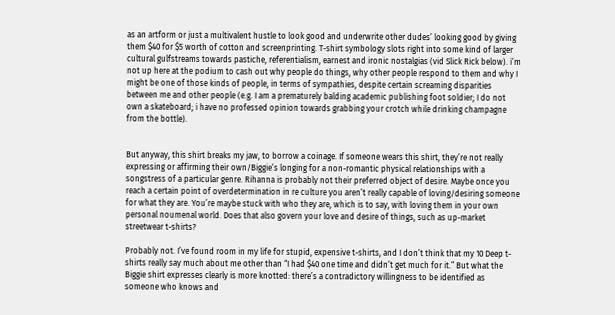as an artform or just a multivalent hustle to look good and underwrite other dudes’ looking good by giving them $40 for $5 worth of cotton and screenprinting. T-shirt symbology slots right into some kind of larger cultural gulfstreams towards pastiche, referentialism, earnest and ironic nostalgias (vid Slick Rick below). i’m not up here at the podium to cash out why people do things, why other people respond to them and why I might be one of those kinds of people, in terms of sympathies, despite certain screaming disparities between me and other people (e.g. I am a prematurely balding academic publishing foot soldier; I do not own a skateboard; i have no professed opinion towards grabbing your crotch while drinking champagne from the bottle).


But anyway, this shirt breaks my jaw, to borrow a coinage. If someone wears this shirt, they’re not really expressing or affirming their own/Biggie’s longing for a non-romantic physical relationships with a songstress of a particular genre. Rihanna is probably not their preferred object of desire. Maybe once you reach a certain point of overdetermination in re culture you aren’t really capable of loving/desiring someone for what they are. You’re maybe stuck with who they are, which is to say, with loving them in your own personal noumenal world. Does that also govern your love and desire of things, such as up-market streetwear t-shirts?

Probably not. I’ve found room in my life for stupid, expensive t-shirts, and I don’t think that my 10 Deep t-shirts really say much about me other than “I had $40 one time and didn’t get much for it.” But what the Biggie shirt expresses clearly is more knotted: there’s a contradictory willingness to be identified as someone who knows and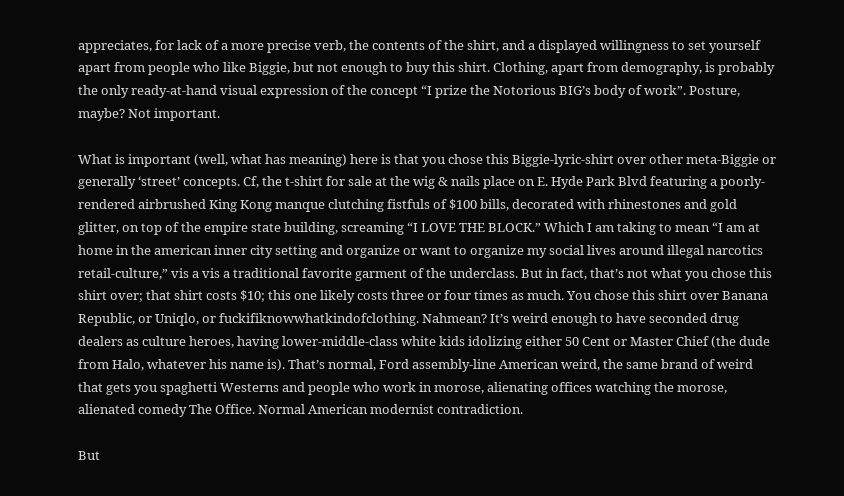appreciates, for lack of a more precise verb, the contents of the shirt, and a displayed willingness to set yourself apart from people who like Biggie, but not enough to buy this shirt. Clothing, apart from demography, is probably the only ready-at-hand visual expression of the concept “I prize the Notorious BIG’s body of work”. Posture, maybe? Not important.

What is important (well, what has meaning) here is that you chose this Biggie-lyric-shirt over other meta-Biggie or generally ‘street’ concepts. Cf, the t-shirt for sale at the wig & nails place on E. Hyde Park Blvd featuring a poorly-rendered airbrushed King Kong manque clutching fistfuls of $100 bills, decorated with rhinestones and gold glitter, on top of the empire state building, screaming “I LOVE THE BLOCK.” Which I am taking to mean “I am at home in the american inner city setting and organize or want to organize my social lives around illegal narcotics retail-culture,” vis a vis a traditional favorite garment of the underclass. But in fact, that’s not what you chose this shirt over; that shirt costs $10; this one likely costs three or four times as much. You chose this shirt over Banana Republic, or Uniqlo, or fuckifiknowwhatkindofclothing. Nahmean? It’s weird enough to have seconded drug dealers as culture heroes, having lower-middle-class white kids idolizing either 50 Cent or Master Chief (the dude from Halo, whatever his name is). That’s normal, Ford assembly-line American weird, the same brand of weird that gets you spaghetti Westerns and people who work in morose, alienating offices watching the morose, alienated comedy The Office. Normal American modernist contradiction.

But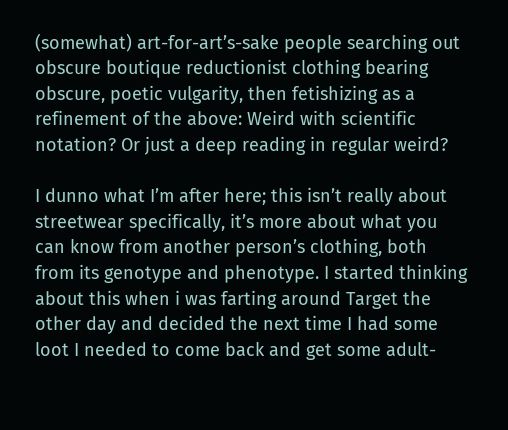(somewhat) art-for-art’s-sake people searching out obscure boutique reductionist clothing bearing obscure, poetic vulgarity, then fetishizing as a refinement of the above: Weird with scientific notation? Or just a deep reading in regular weird?

I dunno what I’m after here; this isn’t really about streetwear specifically, it’s more about what you can know from another person’s clothing, both from its genotype and phenotype. I started thinking about this when i was farting around Target the other day and decided the next time I had some loot I needed to come back and get some adult-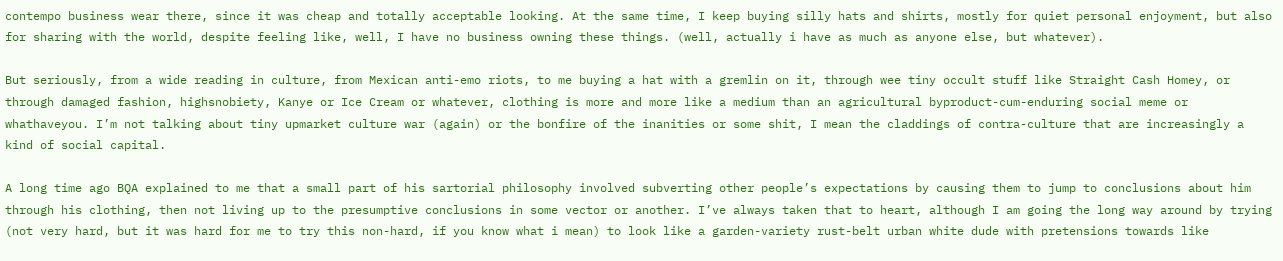contempo business wear there, since it was cheap and totally acceptable looking. At the same time, I keep buying silly hats and shirts, mostly for quiet personal enjoyment, but also for sharing with the world, despite feeling like, well, I have no business owning these things. (well, actually i have as much as anyone else, but whatever).

But seriously, from a wide reading in culture, from Mexican anti-emo riots, to me buying a hat with a gremlin on it, through wee tiny occult stuff like Straight Cash Homey, or through damaged fashion, highsnobiety, Kanye or Ice Cream or whatever, clothing is more and more like a medium than an agricultural byproduct-cum-enduring social meme or whathaveyou. I’m not talking about tiny upmarket culture war (again) or the bonfire of the inanities or some shit, I mean the claddings of contra-culture that are increasingly a kind of social capital.

A long time ago BQA explained to me that a small part of his sartorial philosophy involved subverting other people’s expectations by causing them to jump to conclusions about him through his clothing, then not living up to the presumptive conclusions in some vector or another. I’ve always taken that to heart, although I am going the long way around by trying (not very hard, but it was hard for me to try this non-hard, if you know what i mean) to look like a garden-variety rust-belt urban white dude with pretensions towards like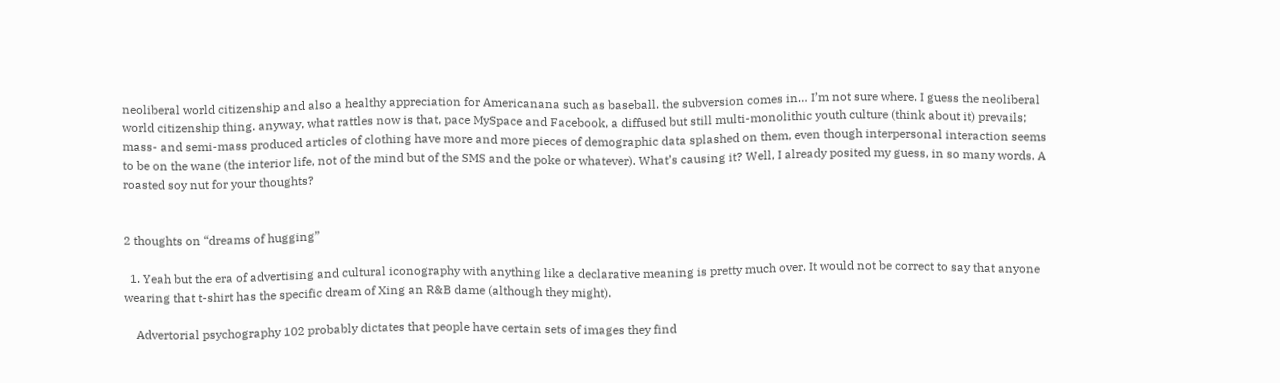neoliberal world citizenship and also a healthy appreciation for Americanana such as baseball. the subversion comes in… I’m not sure where. I guess the neoliberal world citizenship thing. anyway, what rattles now is that, pace MySpace and Facebook, a diffused but still multi-monolithic youth culture (think about it) prevails; mass- and semi-mass produced articles of clothing have more and more pieces of demographic data splashed on them, even though interpersonal interaction seems to be on the wane (the interior life, not of the mind but of the SMS and the poke or whatever). What’s causing it? Well, I already posited my guess, in so many words. A roasted soy nut for your thoughts?


2 thoughts on “dreams of hugging”

  1. Yeah but the era of advertising and cultural iconography with anything like a declarative meaning is pretty much over. It would not be correct to say that anyone wearing that t-shirt has the specific dream of Xing an R&B dame (although they might).

    Advertorial psychography 102 probably dictates that people have certain sets of images they find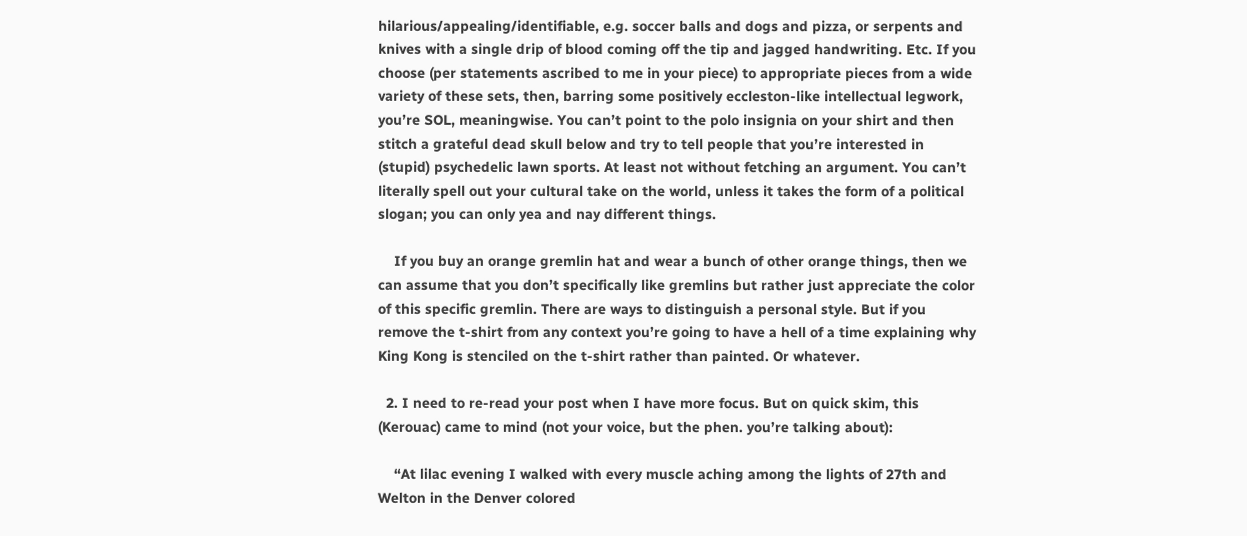hilarious/appealing/identifiable, e.g. soccer balls and dogs and pizza, or serpents and knives with a single drip of blood coming off the tip and jagged handwriting. Etc. If you choose (per statements ascribed to me in your piece) to appropriate pieces from a wide variety of these sets, then, barring some positively eccleston-like intellectual legwork, you’re SOL, meaningwise. You can’t point to the polo insignia on your shirt and then stitch a grateful dead skull below and try to tell people that you’re interested in (stupid) psychedelic lawn sports. At least not without fetching an argument. You can’t literally spell out your cultural take on the world, unless it takes the form of a political slogan; you can only yea and nay different things.

    If you buy an orange gremlin hat and wear a bunch of other orange things, then we can assume that you don’t specifically like gremlins but rather just appreciate the color of this specific gremlin. There are ways to distinguish a personal style. But if you remove the t-shirt from any context you’re going to have a hell of a time explaining why King Kong is stenciled on the t-shirt rather than painted. Or whatever.

  2. I need to re-read your post when I have more focus. But on quick skim, this (Kerouac) came to mind (not your voice, but the phen. you’re talking about):

    “At lilac evening I walked with every muscle aching among the lights of 27th and Welton in the Denver colored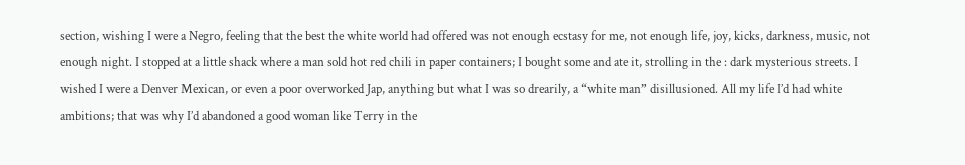section, wishing I were a Negro, feeling that the best the white world had offered was not enough ecstasy for me, not enough life, joy, kicks, darkness, music, not enough night. I stopped at a little shack where a man sold hot red chili in paper containers; I bought some and ate it, strolling in the : dark mysterious streets. I wished I were a Denver Mexican, or even a poor overworked Jap, anything but what I was so drearily, a “white man” disillusioned. All my life I’d had white ambitions; that was why I’d abandoned a good woman like Terry in the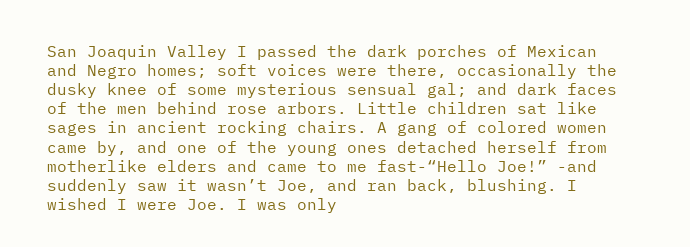San Joaquin Valley I passed the dark porches of Mexican and Negro homes; soft voices were there, occasionally the dusky knee of some mysterious sensual gal; and dark faces of the men behind rose arbors. Little children sat like sages in ancient rocking chairs. A gang of colored women came by, and one of the young ones detached herself from motherlike elders and came to me fast-“Hello Joe!” -and suddenly saw it wasn’t Joe, and ran back, blushing. I wished I were Joe. I was only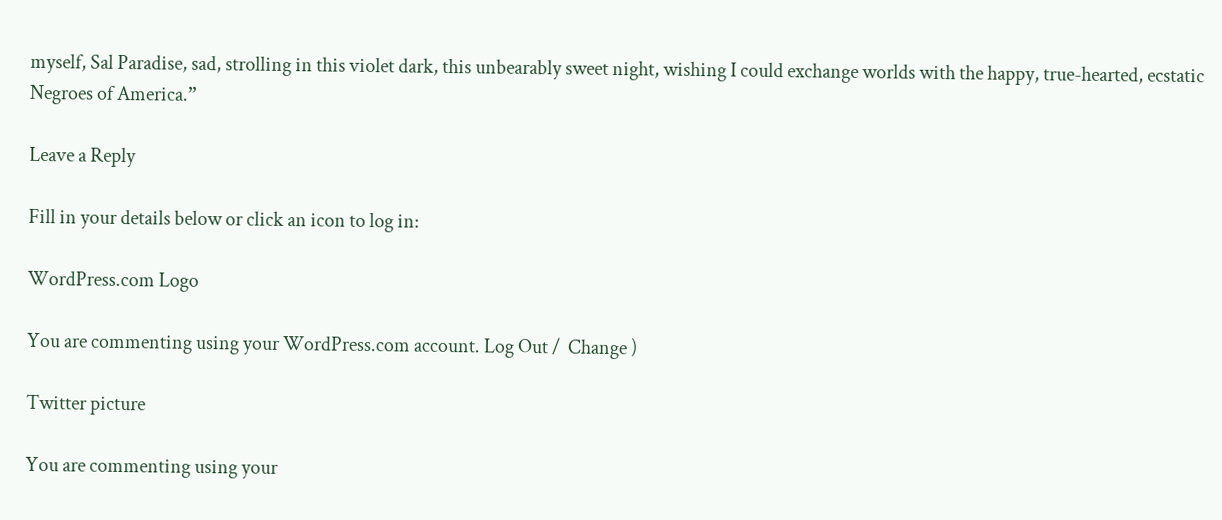myself, Sal Paradise, sad, strolling in this violet dark, this unbearably sweet night, wishing I could exchange worlds with the happy, true-hearted, ecstatic Negroes of America.”

Leave a Reply

Fill in your details below or click an icon to log in:

WordPress.com Logo

You are commenting using your WordPress.com account. Log Out /  Change )

Twitter picture

You are commenting using your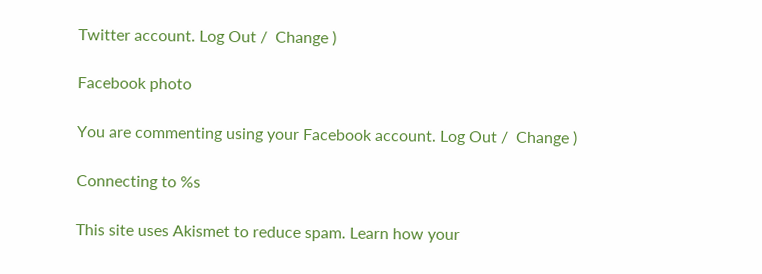Twitter account. Log Out /  Change )

Facebook photo

You are commenting using your Facebook account. Log Out /  Change )

Connecting to %s

This site uses Akismet to reduce spam. Learn how your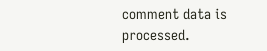comment data is processed.